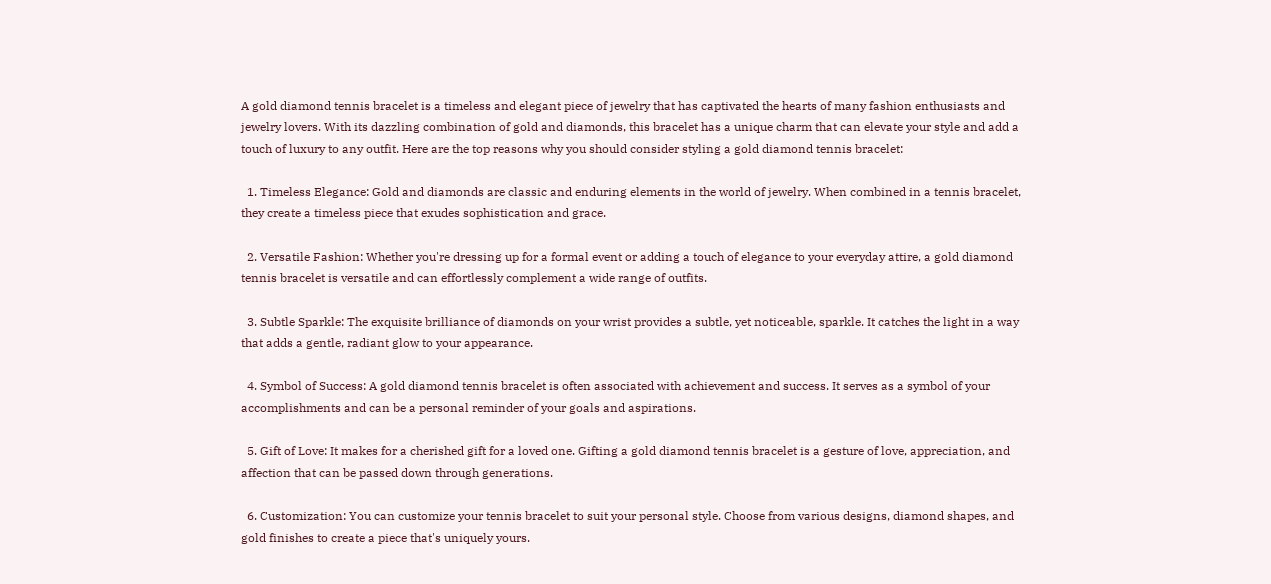A gold diamond tennis bracelet is a timeless and elegant piece of jewelry that has captivated the hearts of many fashion enthusiasts and jewelry lovers. With its dazzling combination of gold and diamonds, this bracelet has a unique charm that can elevate your style and add a touch of luxury to any outfit. Here are the top reasons why you should consider styling a gold diamond tennis bracelet:

  1. Timeless Elegance: Gold and diamonds are classic and enduring elements in the world of jewelry. When combined in a tennis bracelet, they create a timeless piece that exudes sophistication and grace.

  2. Versatile Fashion: Whether you're dressing up for a formal event or adding a touch of elegance to your everyday attire, a gold diamond tennis bracelet is versatile and can effortlessly complement a wide range of outfits.

  3. Subtle Sparkle: The exquisite brilliance of diamonds on your wrist provides a subtle, yet noticeable, sparkle. It catches the light in a way that adds a gentle, radiant glow to your appearance.

  4. Symbol of Success: A gold diamond tennis bracelet is often associated with achievement and success. It serves as a symbol of your accomplishments and can be a personal reminder of your goals and aspirations.

  5. Gift of Love: It makes for a cherished gift for a loved one. Gifting a gold diamond tennis bracelet is a gesture of love, appreciation, and affection that can be passed down through generations.

  6. Customization: You can customize your tennis bracelet to suit your personal style. Choose from various designs, diamond shapes, and gold finishes to create a piece that's uniquely yours.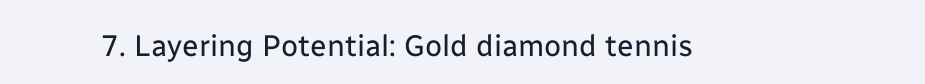7. Layering Potential: Gold diamond tennis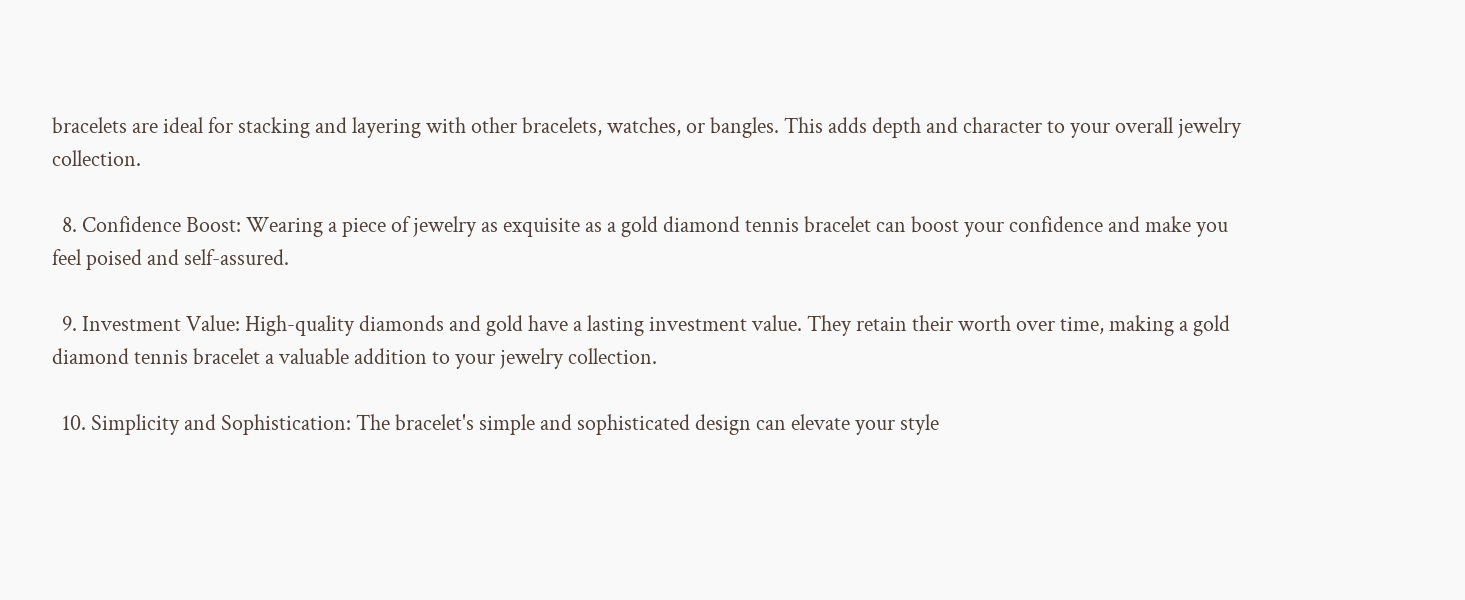bracelets are ideal for stacking and layering with other bracelets, watches, or bangles. This adds depth and character to your overall jewelry collection.

  8. Confidence Boost: Wearing a piece of jewelry as exquisite as a gold diamond tennis bracelet can boost your confidence and make you feel poised and self-assured.

  9. Investment Value: High-quality diamonds and gold have a lasting investment value. They retain their worth over time, making a gold diamond tennis bracelet a valuable addition to your jewelry collection.

  10. Simplicity and Sophistication: The bracelet's simple and sophisticated design can elevate your style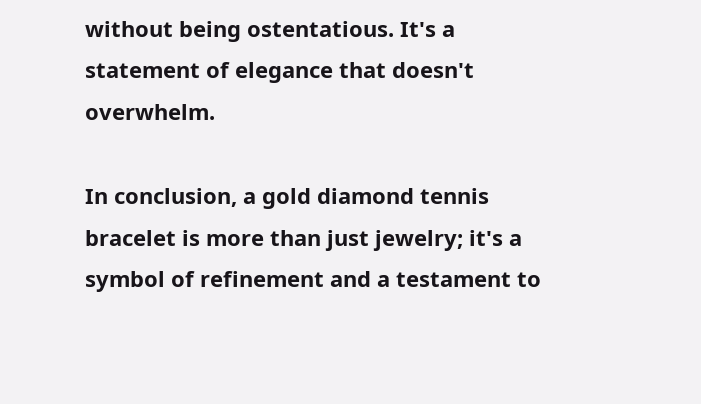without being ostentatious. It's a statement of elegance that doesn't overwhelm.

In conclusion, a gold diamond tennis bracelet is more than just jewelry; it's a symbol of refinement and a testament to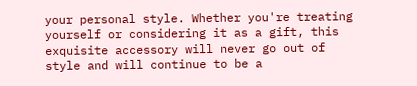your personal style. Whether you're treating yourself or considering it as a gift, this exquisite accessory will never go out of style and will continue to be a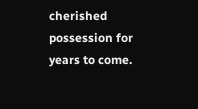cherished possession for years to come.